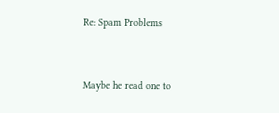Re: Spam Problems


Maybe he read one to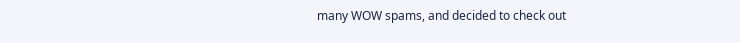many WOW spams, and decided to check out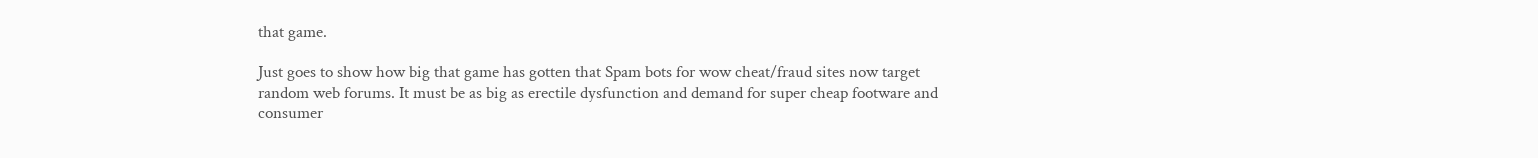that game.

Just goes to show how big that game has gotten that Spam bots for wow cheat/fraud sites now target random web forums. It must be as big as erectile dysfunction and demand for super cheap footware and consumer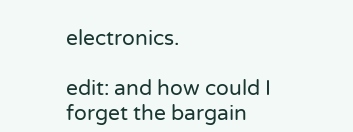electronics.

edit: and how could I forget the bargain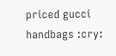priced gucci handbags :cry: